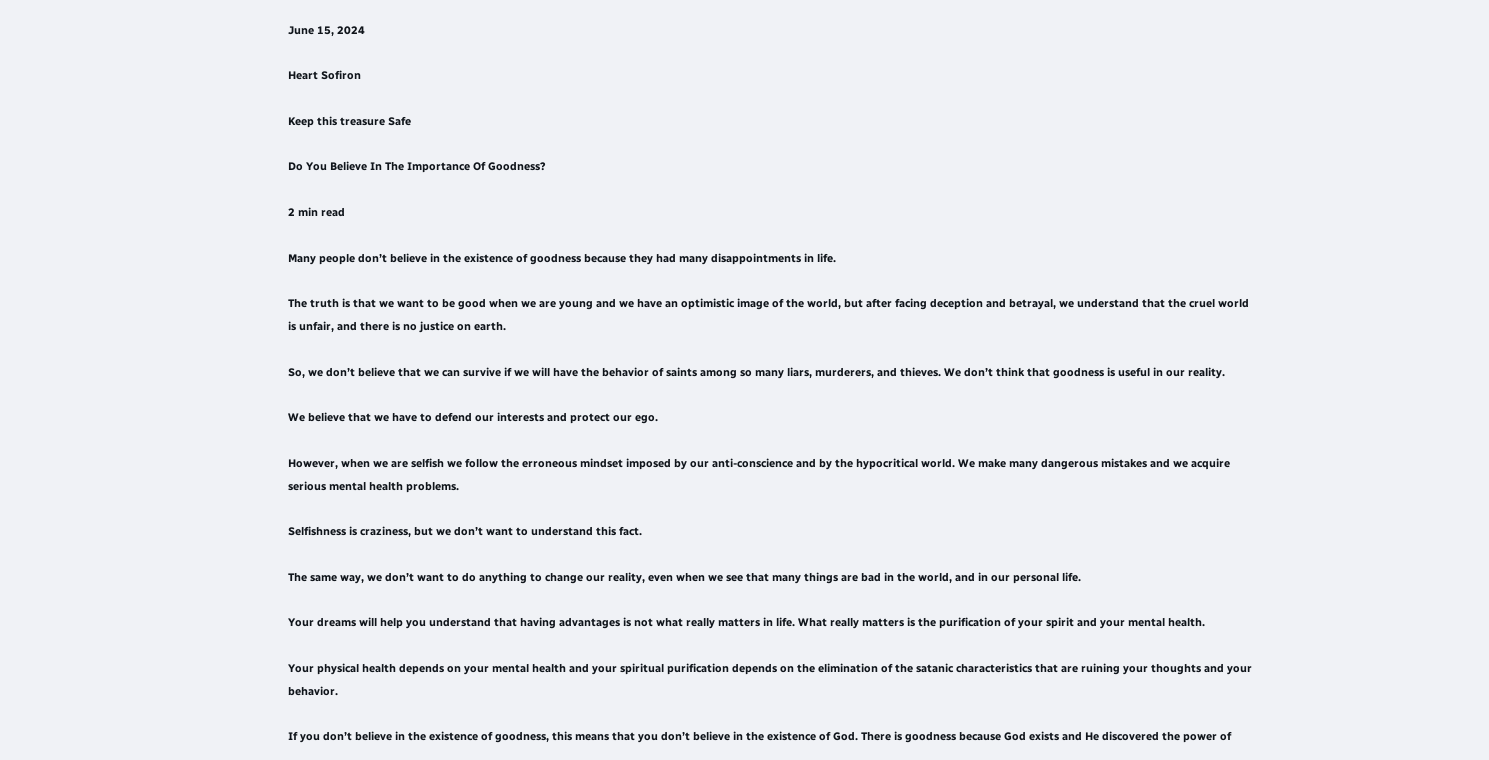June 15, 2024

Heart Sofiron

Keep this treasure Safe

Do You Believe In The Importance Of Goodness?

2 min read

Many people don’t believe in the existence of goodness because they had many disappointments in life.

The truth is that we want to be good when we are young and we have an optimistic image of the world, but after facing deception and betrayal, we understand that the cruel world is unfair, and there is no justice on earth.

So, we don’t believe that we can survive if we will have the behavior of saints among so many liars, murderers, and thieves. We don’t think that goodness is useful in our reality.

We believe that we have to defend our interests and protect our ego.

However, when we are selfish we follow the erroneous mindset imposed by our anti-conscience and by the hypocritical world. We make many dangerous mistakes and we acquire serious mental health problems.

Selfishness is craziness, but we don’t want to understand this fact.

The same way, we don’t want to do anything to change our reality, even when we see that many things are bad in the world, and in our personal life.

Your dreams will help you understand that having advantages is not what really matters in life. What really matters is the purification of your spirit and your mental health.

Your physical health depends on your mental health and your spiritual purification depends on the elimination of the satanic characteristics that are ruining your thoughts and your behavior.

If you don’t believe in the existence of goodness, this means that you don’t believe in the existence of God. There is goodness because God exists and He discovered the power of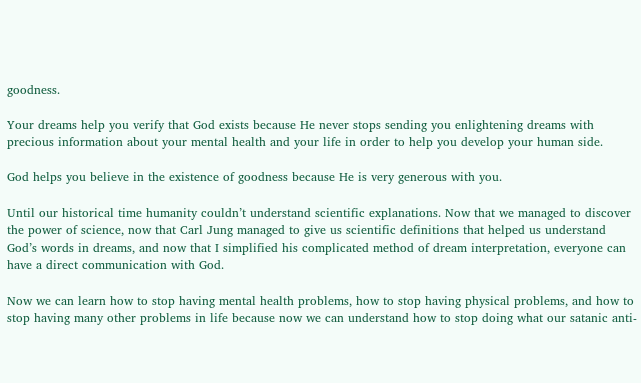goodness.

Your dreams help you verify that God exists because He never stops sending you enlightening dreams with precious information about your mental health and your life in order to help you develop your human side.

God helps you believe in the existence of goodness because He is very generous with you.

Until our historical time humanity couldn’t understand scientific explanations. Now that we managed to discover the power of science, now that Carl Jung managed to give us scientific definitions that helped us understand God’s words in dreams, and now that I simplified his complicated method of dream interpretation, everyone can have a direct communication with God.

Now we can learn how to stop having mental health problems, how to stop having physical problems, and how to stop having many other problems in life because now we can understand how to stop doing what our satanic anti-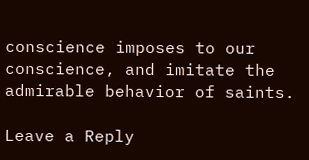conscience imposes to our conscience, and imitate the admirable behavior of saints.

Leave a Reply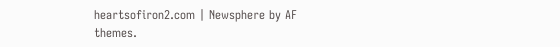heartsofiron2.com | Newsphere by AF themes.